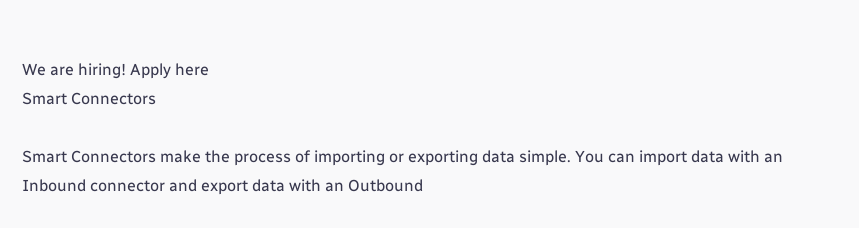We are hiring! Apply here
Smart Connectors

Smart Connectors make the process of importing or exporting data simple. You can import data with an Inbound connector and export data with an Outbound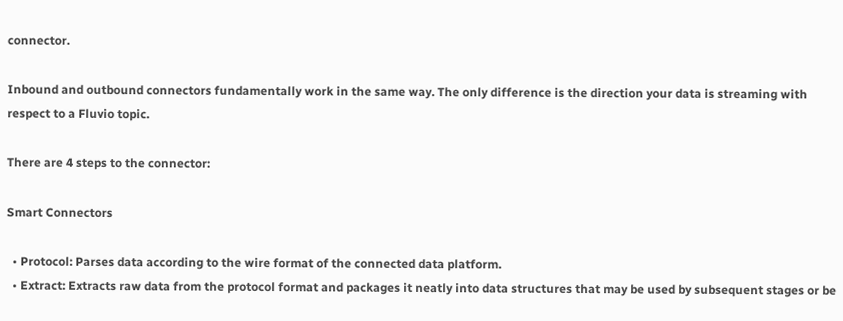connector.

Inbound and outbound connectors fundamentally work in the same way. The only difference is the direction your data is streaming with respect to a Fluvio topic.

There are 4 steps to the connector:

Smart Connectors

  • Protocol: Parses data according to the wire format of the connected data platform.
  • Extract: Extracts raw data from the protocol format and packages it neatly into data structures that may be used by subsequent stages or be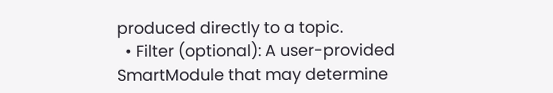produced directly to a topic.
  • Filter (optional): A user-provided SmartModule that may determine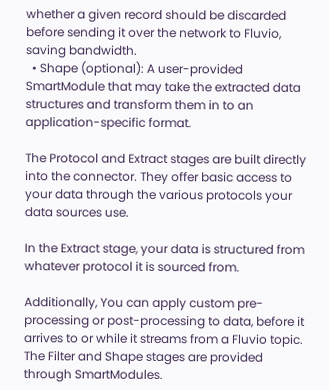whether a given record should be discarded before sending it over the network to Fluvio, saving bandwidth.
  • Shape (optional): A user-provided SmartModule that may take the extracted data structures and transform them in to an application-specific format.

The Protocol and Extract stages are built directly into the connector. They offer basic access to your data through the various protocols your data sources use.

In the Extract stage, your data is structured from whatever protocol it is sourced from.

Additionally, You can apply custom pre-processing or post-processing to data, before it arrives to or while it streams from a Fluvio topic. The Filter and Shape stages are provided through SmartModules.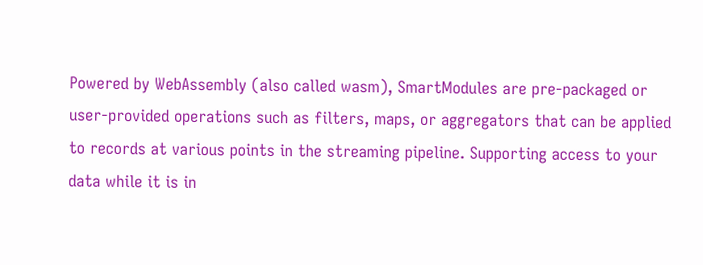Powered by WebAssembly (also called wasm), SmartModules are pre-packaged or user-provided operations such as filters, maps, or aggregators that can be applied to records at various points in the streaming pipeline. Supporting access to your data while it is in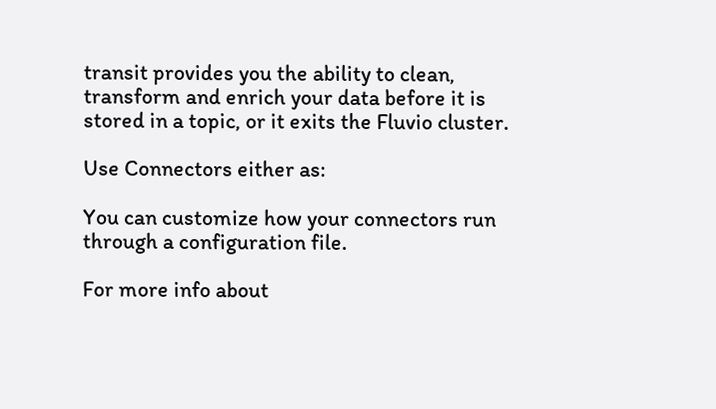transit provides you the ability to clean, transform and enrich your data before it is stored in a topic, or it exits the Fluvio cluster.

Use Connectors either as:

You can customize how your connectors run through a configuration file.

For more info about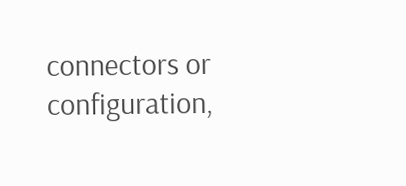connectors or configuration,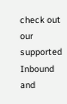check out our supported Inbound and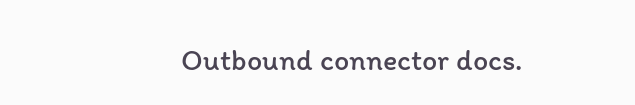Outbound connector docs.